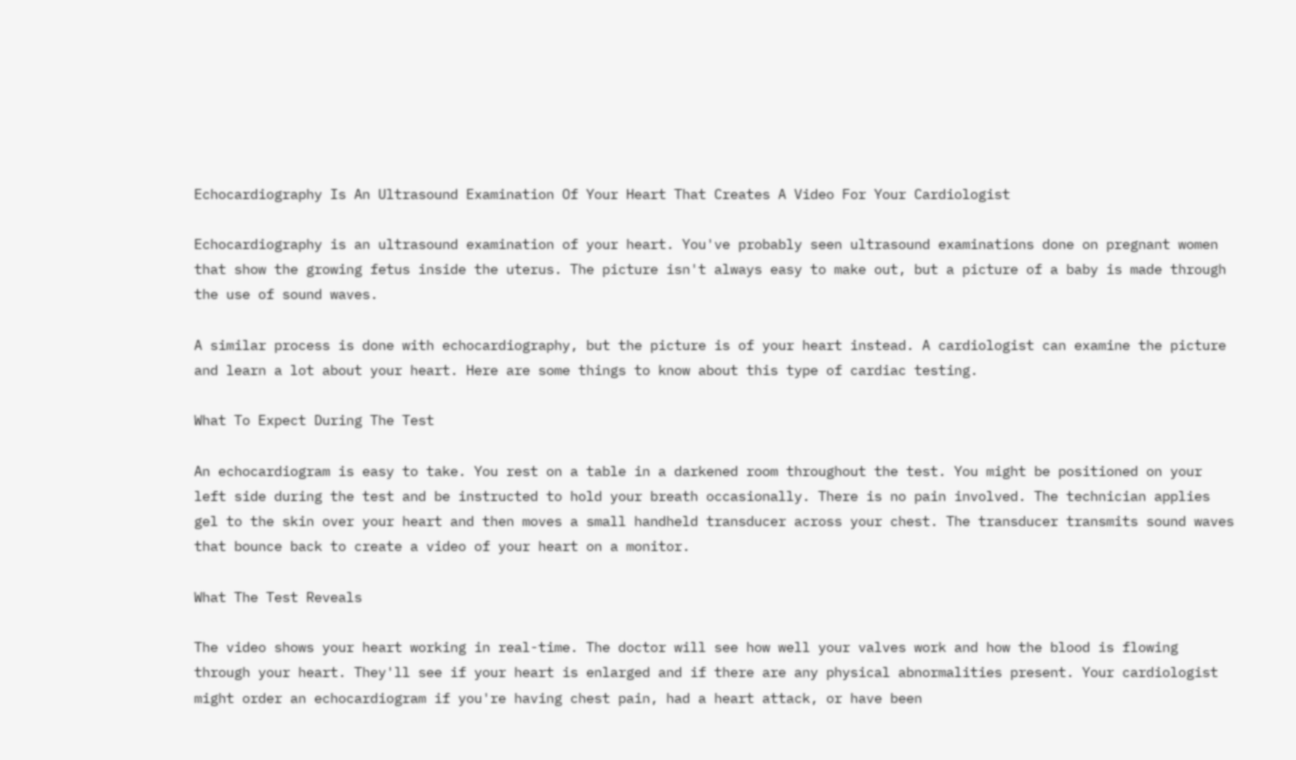Echocardiography Is An Ultrasound Examination Of Your Heart That Creates A Video For Your Cardiologist

Echocardiography is an ultrasound examination of your heart. You've probably seen ultrasound examinations done on pregnant women that show the growing fetus inside the uterus. The picture isn't always easy to make out, but a picture of a baby is made through the use of sound waves.

A similar process is done with echocardiography, but the picture is of your heart instead. A cardiologist can examine the picture and learn a lot about your heart. Here are some things to know about this type of cardiac testing.

What To Expect During The Test

An echocardiogram is easy to take. You rest on a table in a darkened room throughout the test. You might be positioned on your left side during the test and be instructed to hold your breath occasionally. There is no pain involved. The technician applies gel to the skin over your heart and then moves a small handheld transducer across your chest. The transducer transmits sound waves that bounce back to create a video of your heart on a monitor.

What The Test Reveals

The video shows your heart working in real-time. The doctor will see how well your valves work and how the blood is flowing through your heart. They'll see if your heart is enlarged and if there are any physical abnormalities present. Your cardiologist might order an echocardiogram if you're having chest pain, had a heart attack, or have been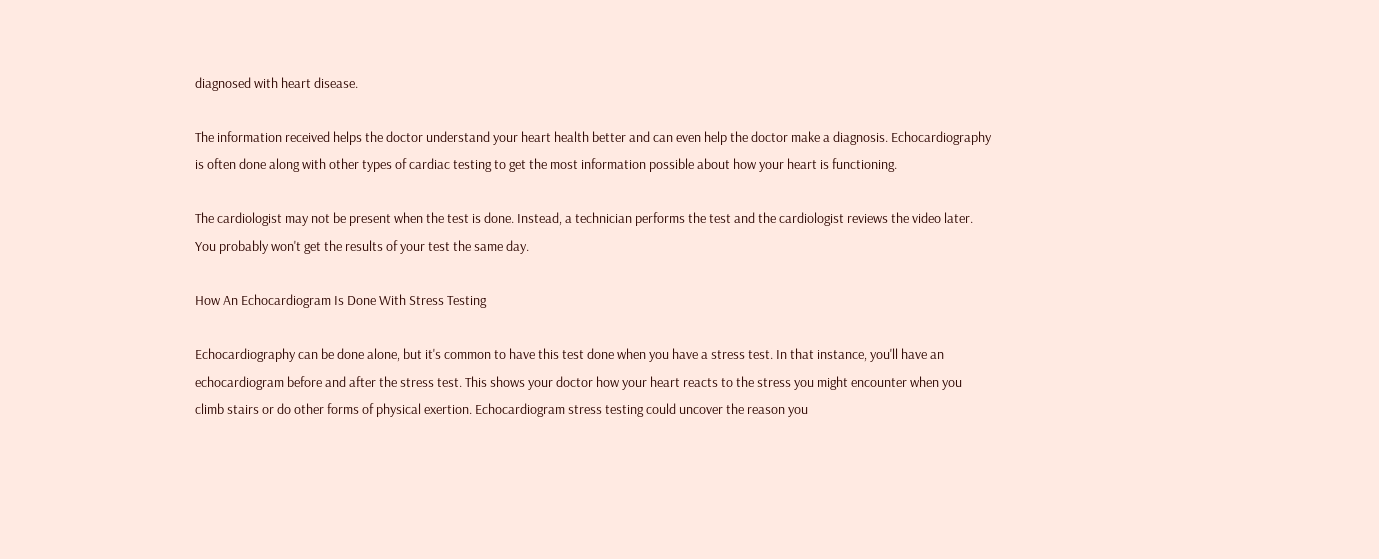diagnosed with heart disease.

The information received helps the doctor understand your heart health better and can even help the doctor make a diagnosis. Echocardiography is often done along with other types of cardiac testing to get the most information possible about how your heart is functioning.

The cardiologist may not be present when the test is done. Instead, a technician performs the test and the cardiologist reviews the video later. You probably won't get the results of your test the same day.

How An Echocardiogram Is Done With Stress Testing

Echocardiography can be done alone, but it's common to have this test done when you have a stress test. In that instance, you'll have an echocardiogram before and after the stress test. This shows your doctor how your heart reacts to the stress you might encounter when you climb stairs or do other forms of physical exertion. Echocardiogram stress testing could uncover the reason you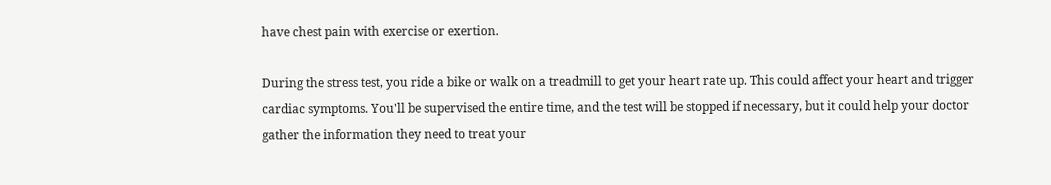have chest pain with exercise or exertion.

During the stress test, you ride a bike or walk on a treadmill to get your heart rate up. This could affect your heart and trigger cardiac symptoms. You'll be supervised the entire time, and the test will be stopped if necessary, but it could help your doctor gather the information they need to treat your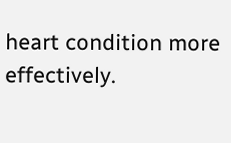heart condition more effectively.